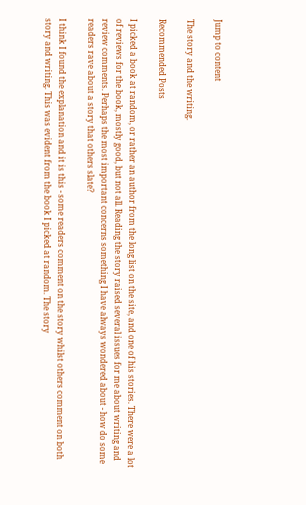Jump to content

The story and the writing.

Recommended Posts

I picked a book at random, or rather an author from the long list on the site, and one of his stories. There were a lot of reviews for the book, mostly good, but not all. Reading the story raised several issues for me about writing and review comments. Perhaps the most important concerns something I have always wondered about - how do some readers rave about a story that others slate?

I think I found the explanation and it is this - some readers comment on the story whilst others comment on both story and writing. This was evident from the book I picked at random. The story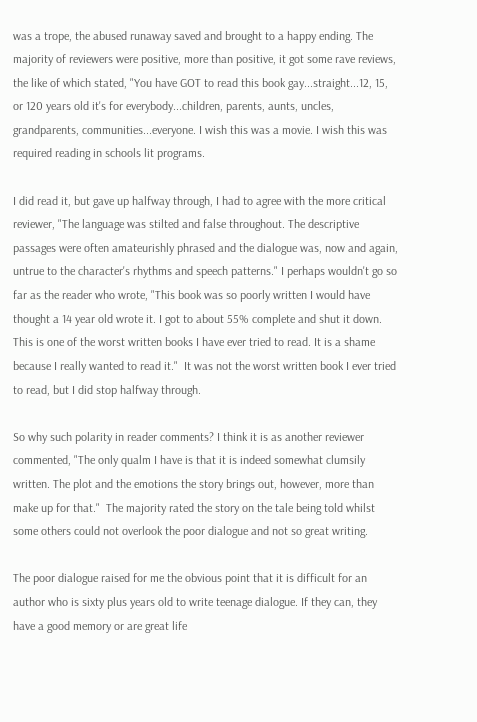was a trope, the abused runaway saved and brought to a happy ending. The majority of reviewers were positive, more than positive, it got some rave reviews, the like of which stated, "You have GOT to read this book gay...straight...12, 15, or 120 years old it's for everybody...children, parents, aunts, uncles, grandparents, communities...everyone. I wish this was a movie. I wish this was required reading in schools lit programs.

I did read it, but gave up halfway through, I had to agree with the more critical reviewer, "The language was stilted and false throughout. The descriptive passages were often amateurishly phrased and the dialogue was, now and again, untrue to the character's rhythms and speech patterns." I perhaps wouldn't go so far as the reader who wrote, "This book was so poorly written I would have thought a 14 year old wrote it. I got to about 55% complete and shut it down. This is one of the worst written books I have ever tried to read. It is a shame because I really wanted to read it."  It was not the worst written book I ever tried to read, but I did stop halfway through.

So why such polarity in reader comments? I think it is as another reviewer commented, "The only qualm I have is that it is indeed somewhat clumsily written. The plot and the emotions the story brings out, however, more than make up for that."  The majority rated the story on the tale being told whilst some others could not overlook the poor dialogue and not so great writing.

The poor dialogue raised for me the obvious point that it is difficult for an author who is sixty plus years old to write teenage dialogue. If they can, they have a good memory or are great life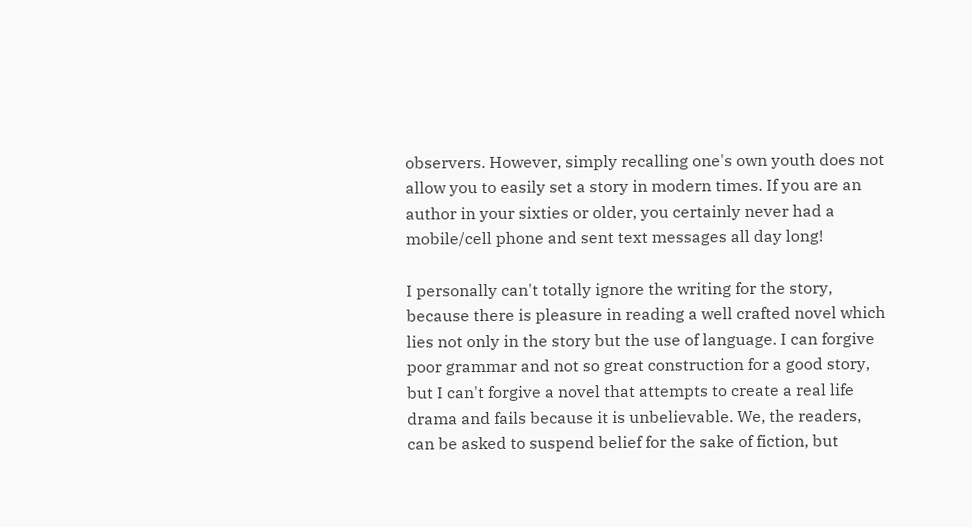observers. However, simply recalling one's own youth does not allow you to easily set a story in modern times. If you are an author in your sixties or older, you certainly never had a mobile/cell phone and sent text messages all day long!

I personally can't totally ignore the writing for the story, because there is pleasure in reading a well crafted novel which lies not only in the story but the use of language. I can forgive poor grammar and not so great construction for a good story, but I can't forgive a novel that attempts to create a real life drama and fails because it is unbelievable. We, the readers, can be asked to suspend belief for the sake of fiction, but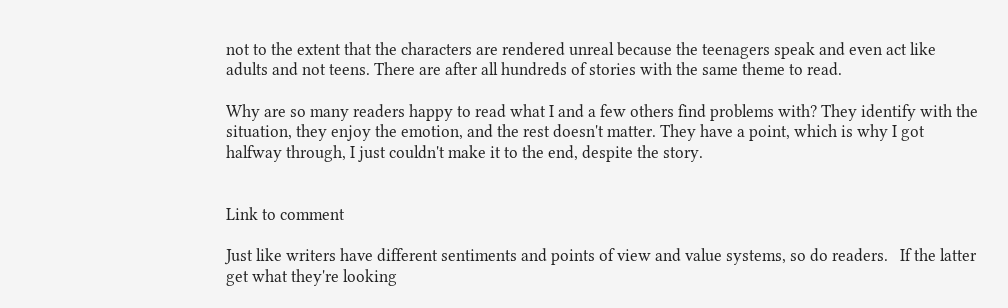not to the extent that the characters are rendered unreal because the teenagers speak and even act like adults and not teens. There are after all hundreds of stories with the same theme to read.

Why are so many readers happy to read what I and a few others find problems with? They identify with the situation, they enjoy the emotion, and the rest doesn't matter. They have a point, which is why I got halfway through, I just couldn't make it to the end, despite the story.


Link to comment

Just like writers have different sentiments and points of view and value systems, so do readers.   If the latter get what they're looking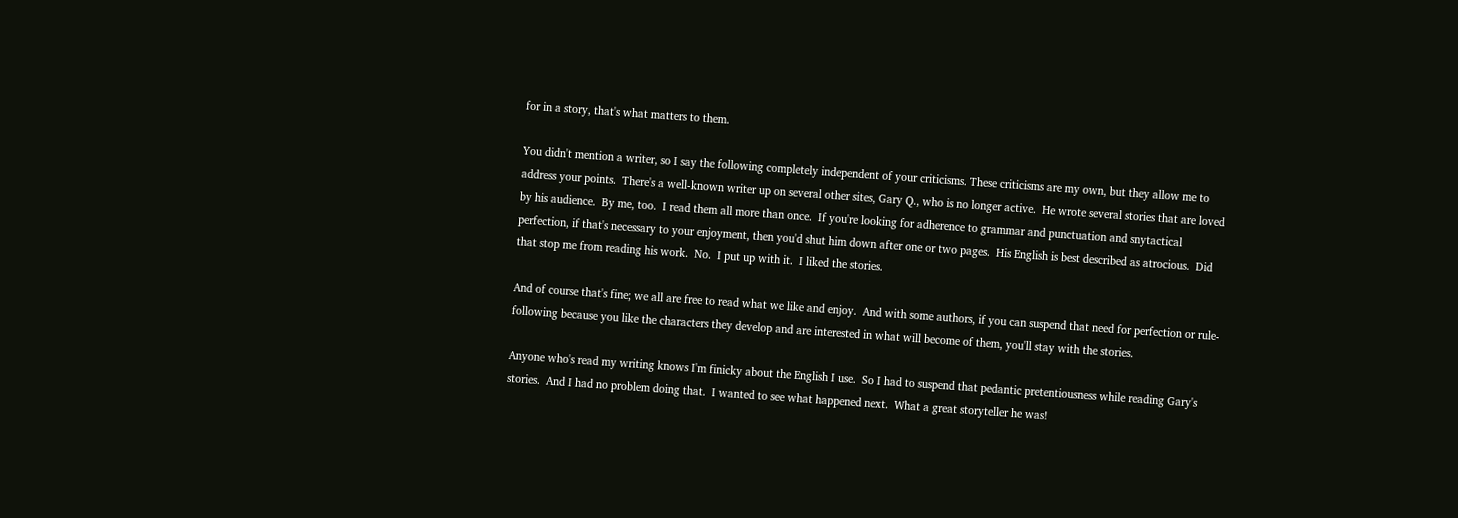for in a story, that's what matters to them.

You didn't mention a writer, so I say the following completely independent of your criticisms. These criticisms are my own, but they allow me to address your points.  There's a well-known writer up on several other sites, Gary Q., who is no longer active.  He wrote several stories that are loved by his audience.  By me, too.  I read them all more than once.  If you're looking for adherence to grammar and punctuation and snytactical perfection, if that's necessary to your enjoyment, then you'd shut him down after one or two pages.  His English is best described as atrocious.  Did that stop me from reading his work.  No.  I put up with it.  I liked the stories.

And of course that's fine; we all are free to read what we like and enjoy.  And with some authors, if you can suspend that need for perfection or rule-following because you like the characters they develop and are interested in what will become of them, you'll stay with the stories.

Anyone who's read my writing knows I'm finicky about the English I use.  So I had to suspend that pedantic pretentiousness while reading Gary's stories.  And I had no problem doing that.  I wanted to see what happened next.  What a great storyteller he was!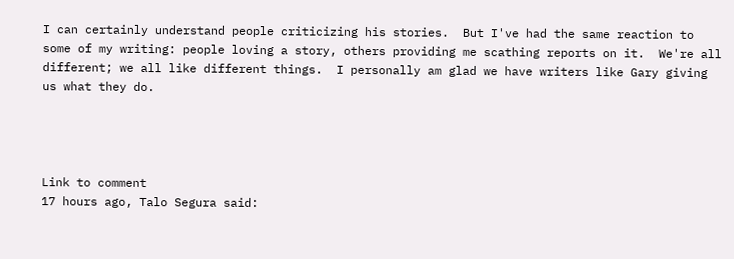I can certainly understand people criticizing his stories.  But I've had the same reaction to some of my writing: people loving a story, others providing me scathing reports on it.  We're all different; we all like different things.  I personally am glad we have writers like Gary giving us what they do.




Link to comment
17 hours ago, Talo Segura said: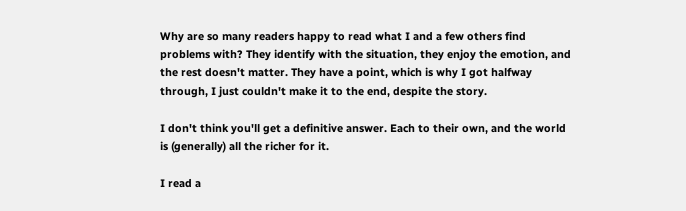Why are so many readers happy to read what I and a few others find problems with? They identify with the situation, they enjoy the emotion, and the rest doesn't matter. They have a point, which is why I got halfway through, I just couldn't make it to the end, despite the story.

I don't think you'll get a definitive answer. Each to their own, and the world is (generally) all the richer for it.

I read a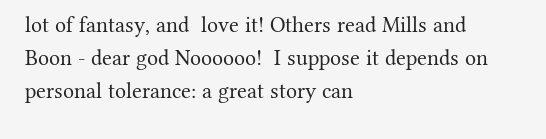lot of fantasy, and  love it! Others read Mills and Boon - dear god Noooooo!  I suppose it depends on personal tolerance: a great story can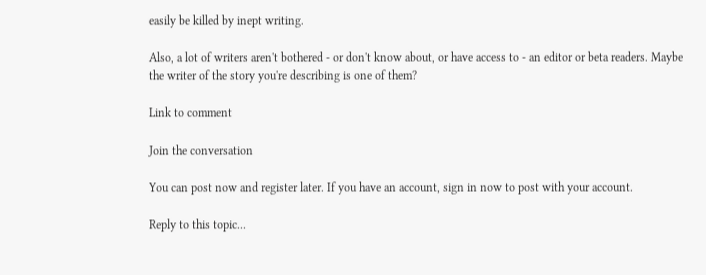easily be killed by inept writing.

Also, a lot of writers aren't bothered - or don't know about, or have access to - an editor or beta readers. Maybe the writer of the story you're describing is one of them?

Link to comment

Join the conversation

You can post now and register later. If you have an account, sign in now to post with your account.

Reply to this topic...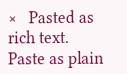×   Pasted as rich text.   Paste as plain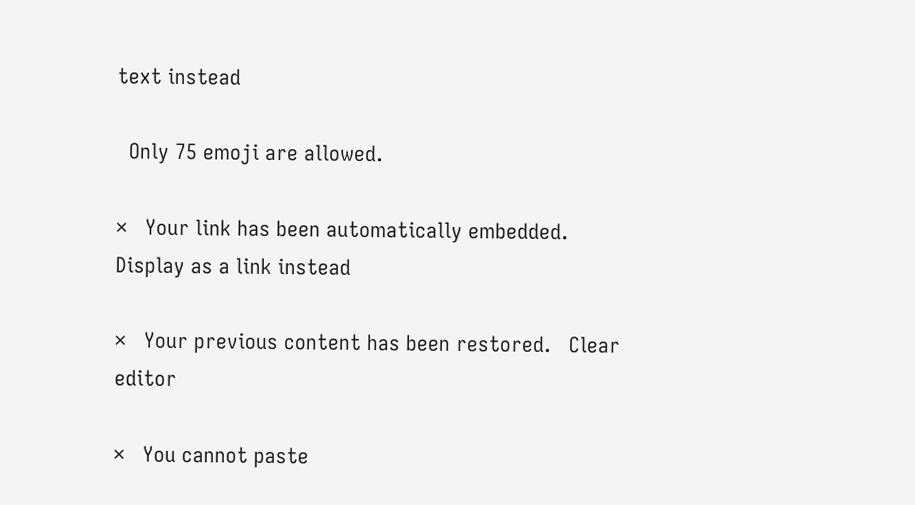text instead

  Only 75 emoji are allowed.

×   Your link has been automatically embedded.   Display as a link instead

×   Your previous content has been restored.   Clear editor

×   You cannot paste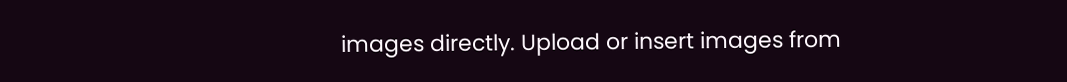images directly. Upload or insert images from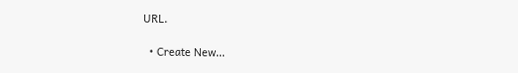URL.

  • Create New...